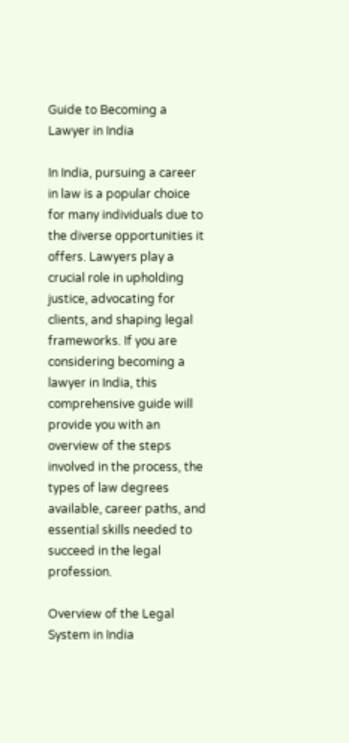Guide to Becoming a Lawyer in India

In India, pursuing a career in law is a popular choice for many individuals due to the diverse opportunities it offers. Lawyers play a crucial role in upholding justice, advocating for clients, and shaping legal frameworks. If you are considering becoming a lawyer in India, this comprehensive guide will provide you with an overview of the steps involved in the process, the types of law degrees available, career paths, and essential skills needed to succeed in the legal profession.

Overview of the Legal System in India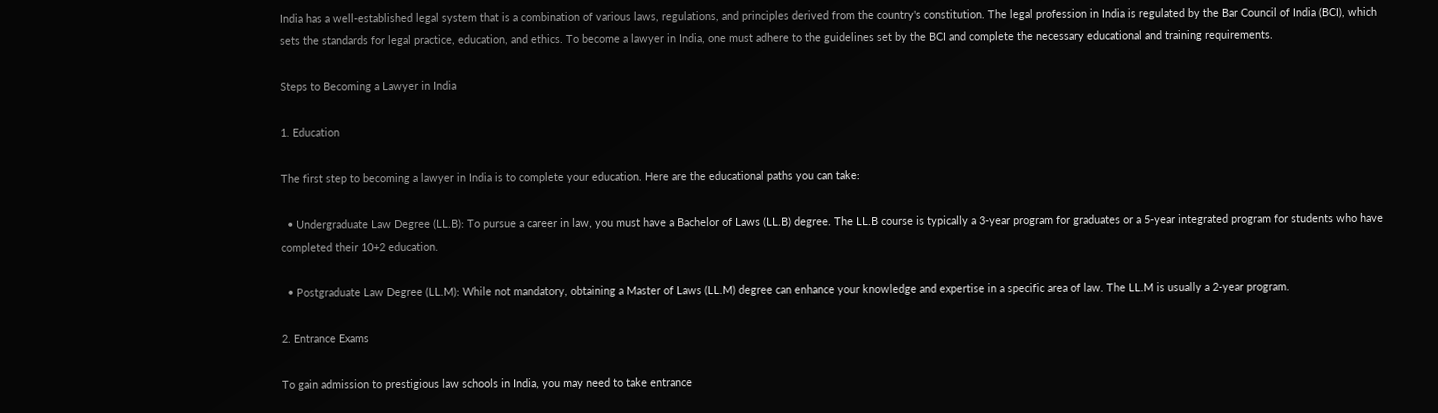India has a well-established legal system that is a combination of various laws, regulations, and principles derived from the country's constitution. The legal profession in India is regulated by the Bar Council of India (BCI), which sets the standards for legal practice, education, and ethics. To become a lawyer in India, one must adhere to the guidelines set by the BCI and complete the necessary educational and training requirements.

Steps to Becoming a Lawyer in India

1. Education

The first step to becoming a lawyer in India is to complete your education. Here are the educational paths you can take:

  • Undergraduate Law Degree (LL.B): To pursue a career in law, you must have a Bachelor of Laws (LL.B) degree. The LL.B course is typically a 3-year program for graduates or a 5-year integrated program for students who have completed their 10+2 education.

  • Postgraduate Law Degree (LL.M): While not mandatory, obtaining a Master of Laws (LL.M) degree can enhance your knowledge and expertise in a specific area of law. The LL.M is usually a 2-year program.

2. Entrance Exams

To gain admission to prestigious law schools in India, you may need to take entrance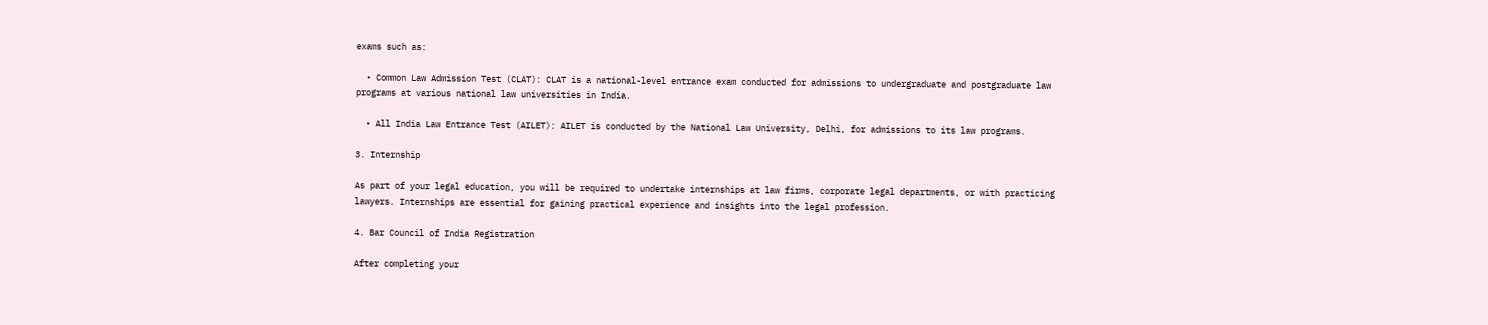exams such as:

  • Common Law Admission Test (CLAT): CLAT is a national-level entrance exam conducted for admissions to undergraduate and postgraduate law programs at various national law universities in India.

  • All India Law Entrance Test (AILET): AILET is conducted by the National Law University, Delhi, for admissions to its law programs.

3. Internship

As part of your legal education, you will be required to undertake internships at law firms, corporate legal departments, or with practicing lawyers. Internships are essential for gaining practical experience and insights into the legal profession.

4. Bar Council of India Registration

After completing your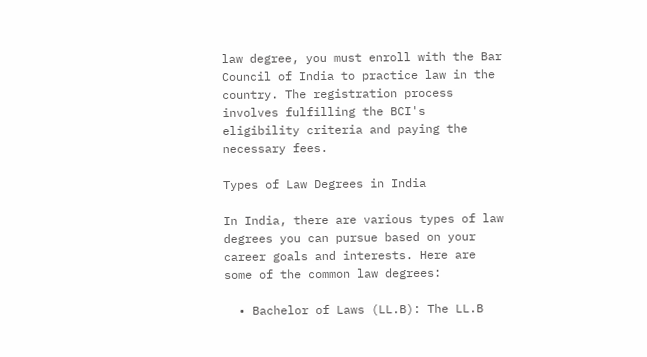law degree, you must enroll with the Bar Council of India to practice law in the country. The registration process involves fulfilling the BCI's eligibility criteria and paying the necessary fees.

Types of Law Degrees in India

In India, there are various types of law degrees you can pursue based on your career goals and interests. Here are some of the common law degrees:

  • Bachelor of Laws (LL.B): The LL.B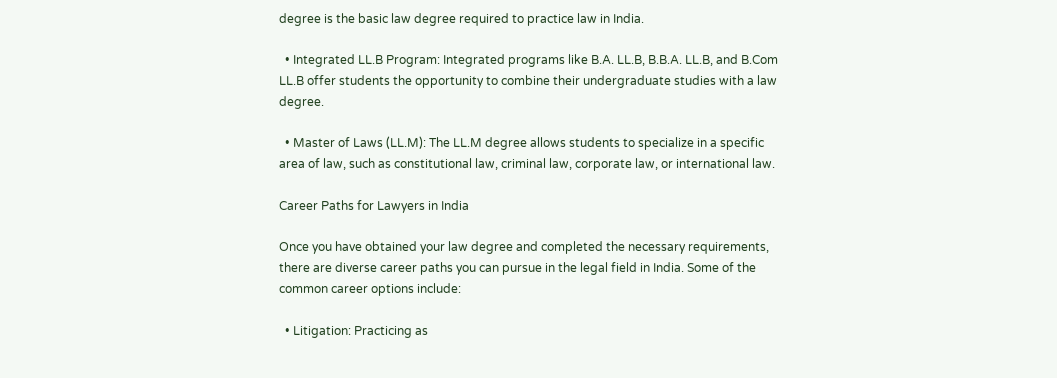degree is the basic law degree required to practice law in India.

  • Integrated LL.B Program: Integrated programs like B.A. LL.B, B.B.A. LL.B, and B.Com LL.B offer students the opportunity to combine their undergraduate studies with a law degree.

  • Master of Laws (LL.M): The LL.M degree allows students to specialize in a specific area of law, such as constitutional law, criminal law, corporate law, or international law.

Career Paths for Lawyers in India

Once you have obtained your law degree and completed the necessary requirements, there are diverse career paths you can pursue in the legal field in India. Some of the common career options include:

  • Litigation: Practicing as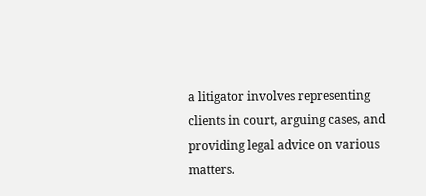a litigator involves representing clients in court, arguing cases, and providing legal advice on various matters.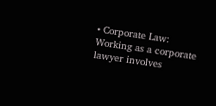• Corporate Law: Working as a corporate lawyer involves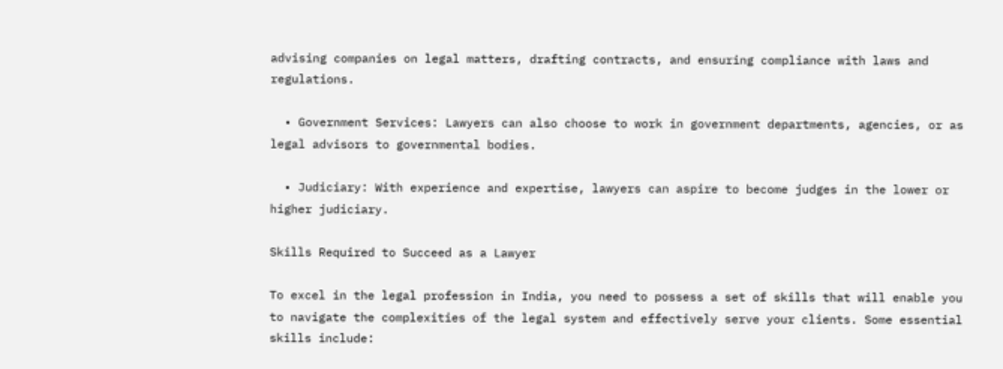advising companies on legal matters, drafting contracts, and ensuring compliance with laws and regulations.

  • Government Services: Lawyers can also choose to work in government departments, agencies, or as legal advisors to governmental bodies.

  • Judiciary: With experience and expertise, lawyers can aspire to become judges in the lower or higher judiciary.

Skills Required to Succeed as a Lawyer

To excel in the legal profession in India, you need to possess a set of skills that will enable you to navigate the complexities of the legal system and effectively serve your clients. Some essential skills include: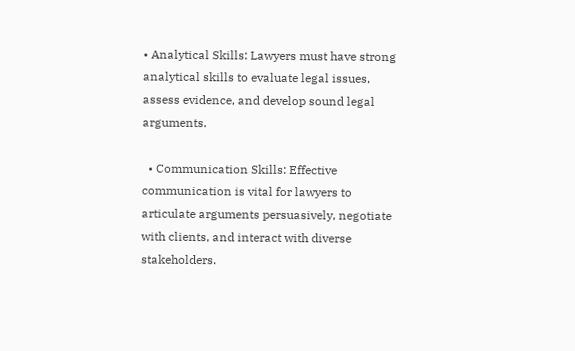• Analytical Skills: Lawyers must have strong analytical skills to evaluate legal issues, assess evidence, and develop sound legal arguments.

  • Communication Skills: Effective communication is vital for lawyers to articulate arguments persuasively, negotiate with clients, and interact with diverse stakeholders.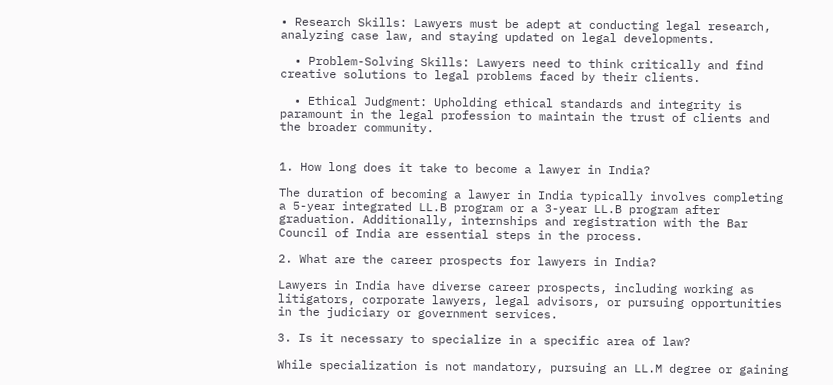• Research Skills: Lawyers must be adept at conducting legal research, analyzing case law, and staying updated on legal developments.

  • Problem-Solving Skills: Lawyers need to think critically and find creative solutions to legal problems faced by their clients.

  • Ethical Judgment: Upholding ethical standards and integrity is paramount in the legal profession to maintain the trust of clients and the broader community.


1. How long does it take to become a lawyer in India?

The duration of becoming a lawyer in India typically involves completing a 5-year integrated LL.B program or a 3-year LL.B program after graduation. Additionally, internships and registration with the Bar Council of India are essential steps in the process.

2. What are the career prospects for lawyers in India?

Lawyers in India have diverse career prospects, including working as litigators, corporate lawyers, legal advisors, or pursuing opportunities in the judiciary or government services.

3. Is it necessary to specialize in a specific area of law?

While specialization is not mandatory, pursuing an LL.M degree or gaining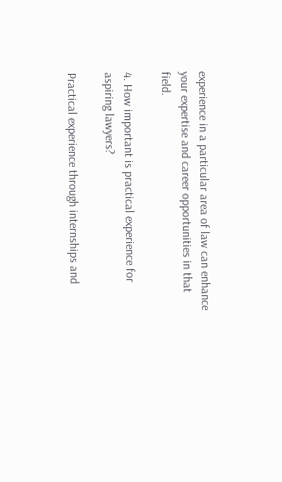experience in a particular area of law can enhance your expertise and career opportunities in that field.

4. How important is practical experience for aspiring lawyers?

Practical experience through internships and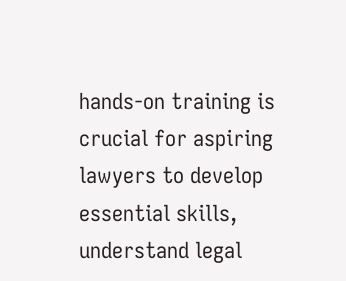hands-on training is crucial for aspiring lawyers to develop essential skills, understand legal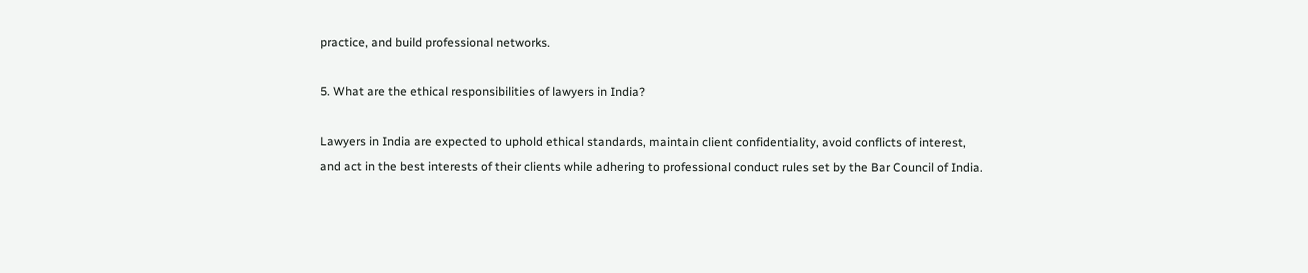practice, and build professional networks.

5. What are the ethical responsibilities of lawyers in India?

Lawyers in India are expected to uphold ethical standards, maintain client confidentiality, avoid conflicts of interest, and act in the best interests of their clients while adhering to professional conduct rules set by the Bar Council of India.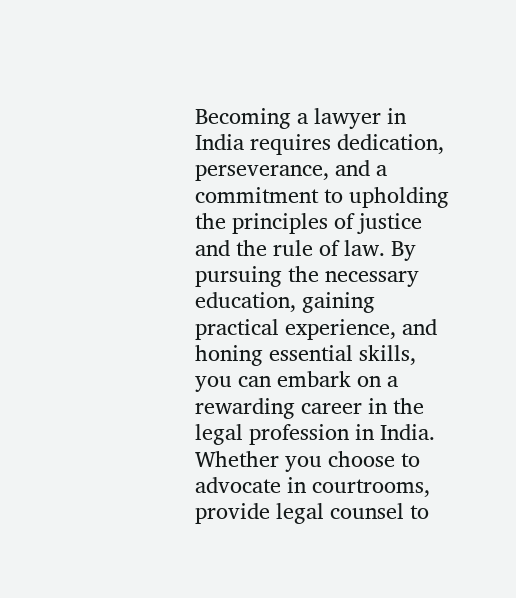Becoming a lawyer in India requires dedication, perseverance, and a commitment to upholding the principles of justice and the rule of law. By pursuing the necessary education, gaining practical experience, and honing essential skills, you can embark on a rewarding career in the legal profession in India. Whether you choose to advocate in courtrooms, provide legal counsel to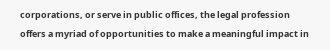corporations, or serve in public offices, the legal profession offers a myriad of opportunities to make a meaningful impact in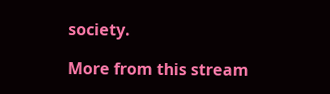society.

More from this stream